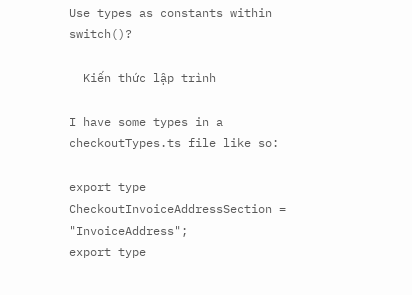Use types as constants within switch()?

  Kiến thức lập trình

I have some types in a checkoutTypes.ts file like so:

export type CheckoutInvoiceAddressSection = "InvoiceAddress";
export type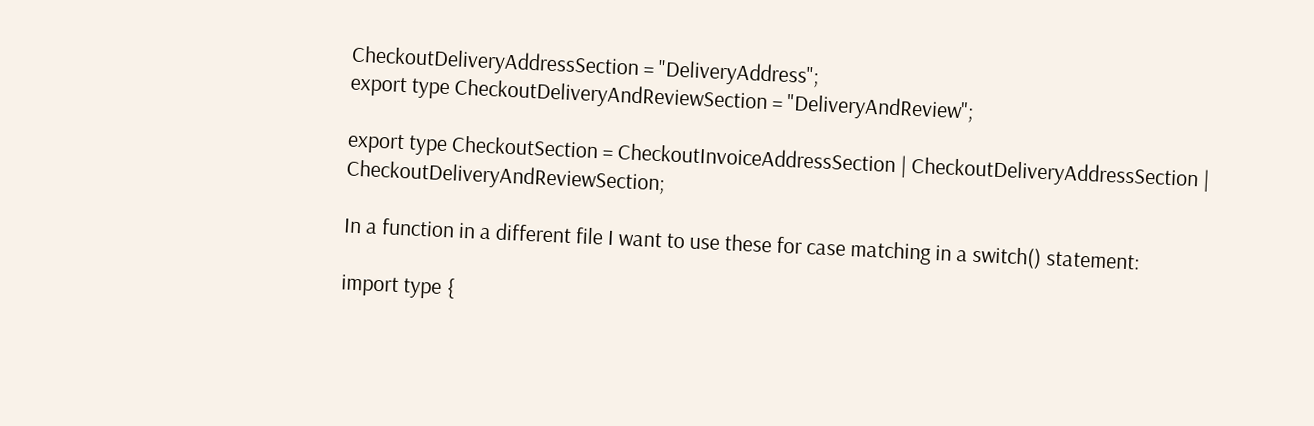CheckoutDeliveryAddressSection = "DeliveryAddress";
export type CheckoutDeliveryAndReviewSection = "DeliveryAndReview";

export type CheckoutSection = CheckoutInvoiceAddressSection | CheckoutDeliveryAddressSection | CheckoutDeliveryAndReviewSection;

In a function in a different file I want to use these for case matching in a switch() statement:

import type {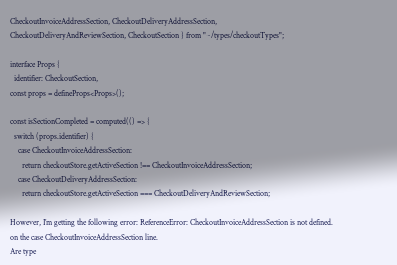CheckoutInvoiceAddressSection, CheckoutDeliveryAddressSection, CheckoutDeliveryAndReviewSection, CheckoutSection } from "~/types/checkoutTypes";

interface Props {
  identifier: CheckoutSection,
const props = defineProps<Props>();

const isSectionCompleted = computed(() => {
  switch (props.identifier) {
    case CheckoutInvoiceAddressSection:
      return checkoutStore.getActiveSection !== CheckoutInvoiceAddressSection;
    case CheckoutDeliveryAddressSection:
      return checkoutStore.getActiveSection === CheckoutDeliveryAndReviewSection;

However, I’m getting the following error: ReferenceError: CheckoutInvoiceAddressSection is not defined. on the case CheckoutInvoiceAddressSection line.
Are type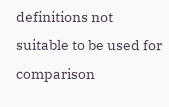definitions not suitable to be used for comparison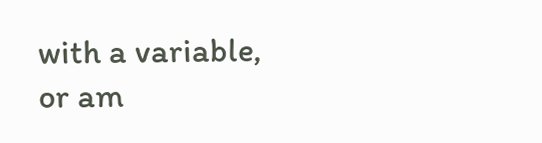with a variable, or am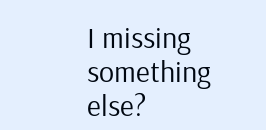I missing something else?